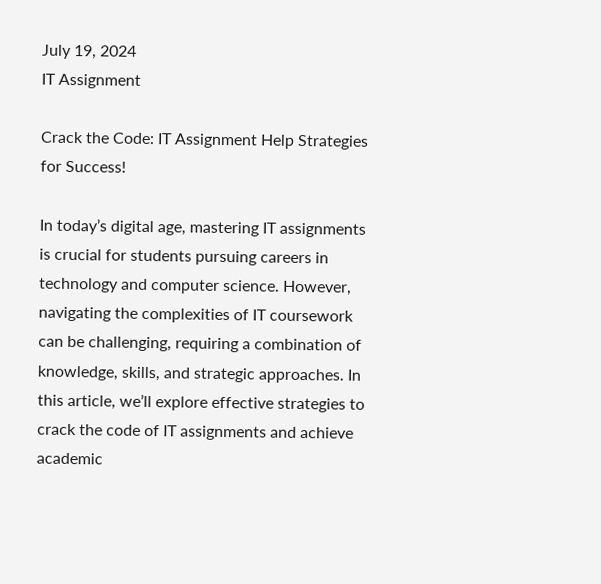July 19, 2024
IT Assignment

Crack the Code: IT Assignment Help Strategies for Success!

In today’s digital age, mastering IT assignments is crucial for students pursuing careers in technology and computer science. However, navigating the complexities of IT coursework can be challenging, requiring a combination of knowledge, skills, and strategic approaches. In this article, we’ll explore effective strategies to crack the code of IT assignments and achieve academic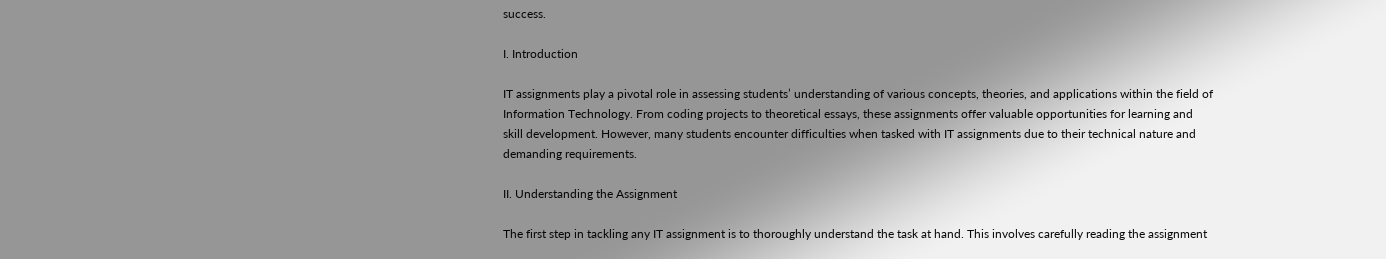success.

I. Introduction

IT assignments play a pivotal role in assessing students’ understanding of various concepts, theories, and applications within the field of Information Technology. From coding projects to theoretical essays, these assignments offer valuable opportunities for learning and skill development. However, many students encounter difficulties when tasked with IT assignments due to their technical nature and demanding requirements.

II. Understanding the Assignment

The first step in tackling any IT assignment is to thoroughly understand the task at hand. This involves carefully reading the assignment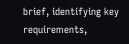brief, identifying key requirements,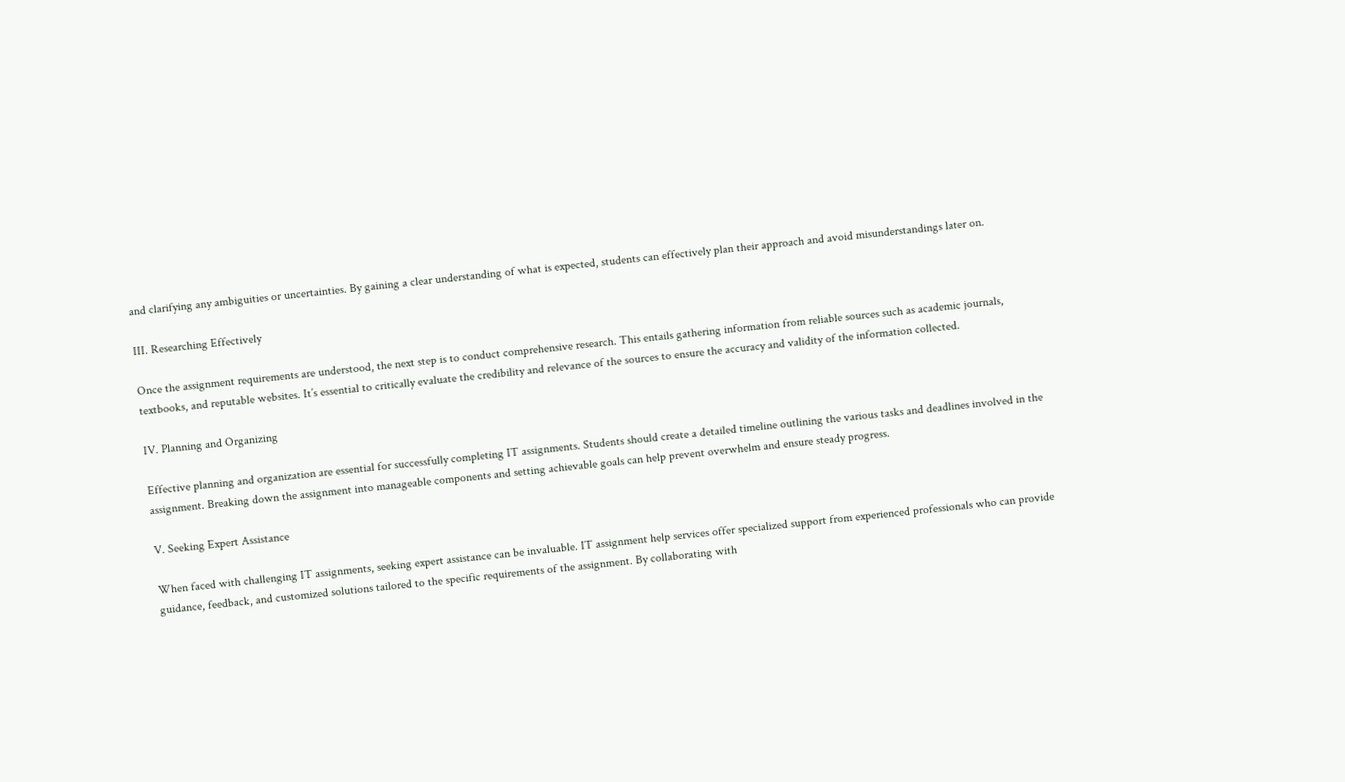and clarifying any ambiguities or uncertainties. By gaining a clear understanding of what is expected, students can effectively plan their approach and avoid misunderstandings later on.

III. Researching Effectively

Once the assignment requirements are understood, the next step is to conduct comprehensive research. This entails gathering information from reliable sources such as academic journals, textbooks, and reputable websites. It’s essential to critically evaluate the credibility and relevance of the sources to ensure the accuracy and validity of the information collected.

IV. Planning and Organizing

Effective planning and organization are essential for successfully completing IT assignments. Students should create a detailed timeline outlining the various tasks and deadlines involved in the assignment. Breaking down the assignment into manageable components and setting achievable goals can help prevent overwhelm and ensure steady progress.

V. Seeking Expert Assistance

When faced with challenging IT assignments, seeking expert assistance can be invaluable. IT assignment help services offer specialized support from experienced professionals who can provide guidance, feedback, and customized solutions tailored to the specific requirements of the assignment. By collaborating with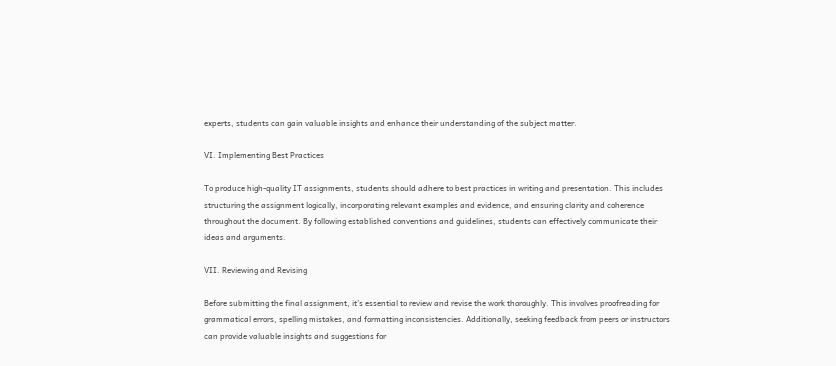experts, students can gain valuable insights and enhance their understanding of the subject matter.

VI. Implementing Best Practices

To produce high-quality IT assignments, students should adhere to best practices in writing and presentation. This includes structuring the assignment logically, incorporating relevant examples and evidence, and ensuring clarity and coherence throughout the document. By following established conventions and guidelines, students can effectively communicate their ideas and arguments.

VII. Reviewing and Revising

Before submitting the final assignment, it’s essential to review and revise the work thoroughly. This involves proofreading for grammatical errors, spelling mistakes, and formatting inconsistencies. Additionally, seeking feedback from peers or instructors can provide valuable insights and suggestions for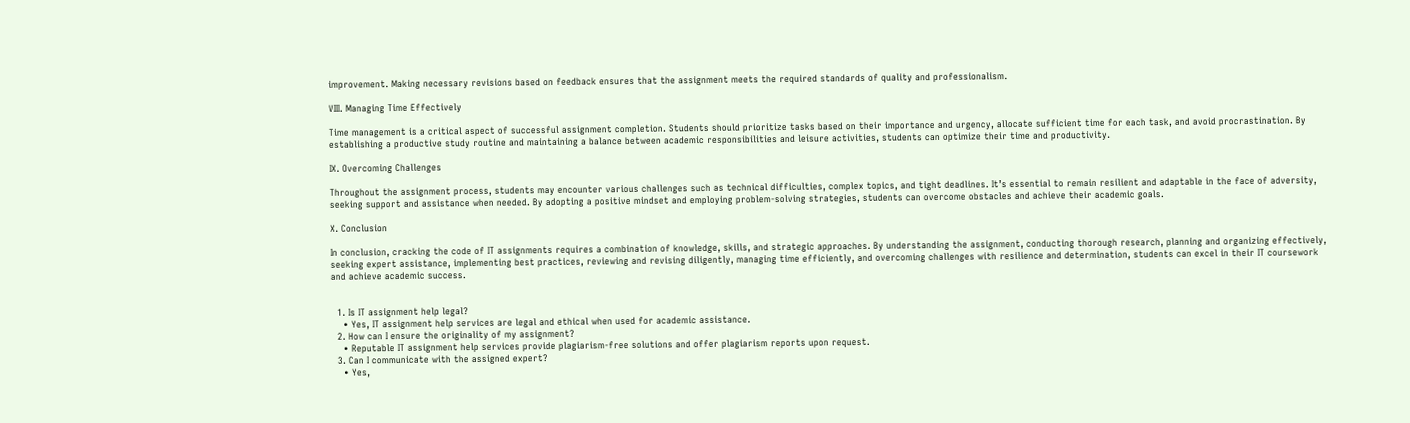improvement. Making necessary revisions based on feedback ensures that the assignment meets the required standards of quality and professionalism.

VIII. Managing Time Effectively

Time management is a critical aspect of successful assignment completion. Students should prioritize tasks based on their importance and urgency, allocate sufficient time for each task, and avoid procrastination. By establishing a productive study routine and maintaining a balance between academic responsibilities and leisure activities, students can optimize their time and productivity.

IX. Overcoming Challenges

Throughout the assignment process, students may encounter various challenges such as technical difficulties, complex topics, and tight deadlines. It’s essential to remain resilient and adaptable in the face of adversity, seeking support and assistance when needed. By adopting a positive mindset and employing problem-solving strategies, students can overcome obstacles and achieve their academic goals.

X. Conclusion

In conclusion, cracking the code of IT assignments requires a combination of knowledge, skills, and strategic approaches. By understanding the assignment, conducting thorough research, planning and organizing effectively, seeking expert assistance, implementing best practices, reviewing and revising diligently, managing time efficiently, and overcoming challenges with resilience and determination, students can excel in their IT coursework and achieve academic success.


  1. Is IT assignment help legal?
    • Yes, IT assignment help services are legal and ethical when used for academic assistance.
  2. How can I ensure the originality of my assignment?
    • Reputable IT assignment help services provide plagiarism-free solutions and offer plagiarism reports upon request.
  3. Can I communicate with the assigned expert?
    • Yes,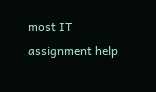most IT assignment help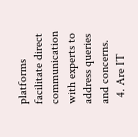platforms facilitate direct communication with experts to address queries and concerns.
  4. Are IT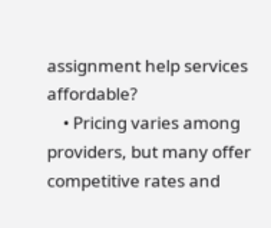assignment help services affordable?
    • Pricing varies among providers, but many offer competitive rates and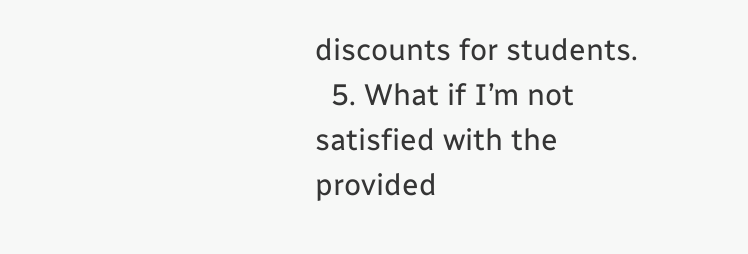discounts for students.
  5. What if I’m not satisfied with the provided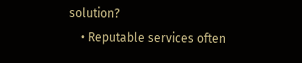solution?
    • Reputable services often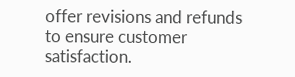offer revisions and refunds to ensure customer satisfaction.